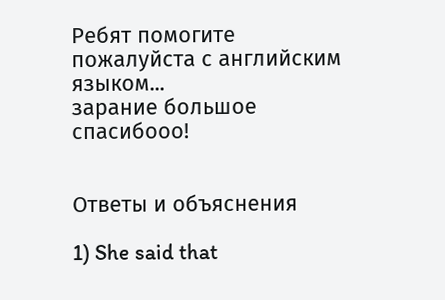Ребят помогите пожалуйста с английским языком...
зарание большое спасибооо!


Ответы и объяснения

1) She said that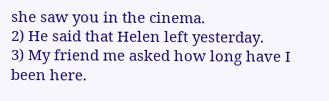she saw you in the cinema.
2) He said that Helen left yesterday.
3) My friend me asked how long have I been here.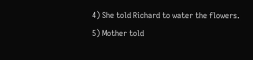4) She told Richard to water the flowers.
5) Mother told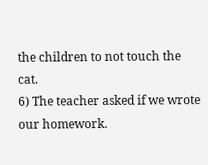the children to not touch the cat.
6) The teacher asked if we wrote our homework.